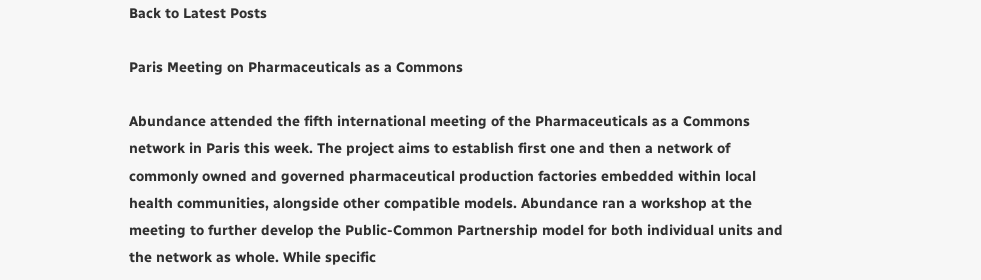Back to Latest Posts

Paris Meeting on Pharmaceuticals as a Commons

Abundance attended the fifth international meeting of the Pharmaceuticals as a Commons network in Paris this week. The project aims to establish first one and then a network of commonly owned and governed pharmaceutical production factories embedded within local health communities, alongside other compatible models. Abundance ran a workshop at the meeting to further develop the Public-Common Partnership model for both individual units and the network as whole. While specific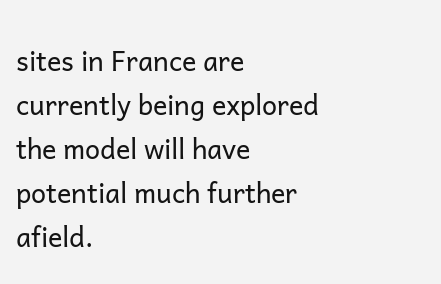sites in France are currently being explored the model will have potential much further afield.